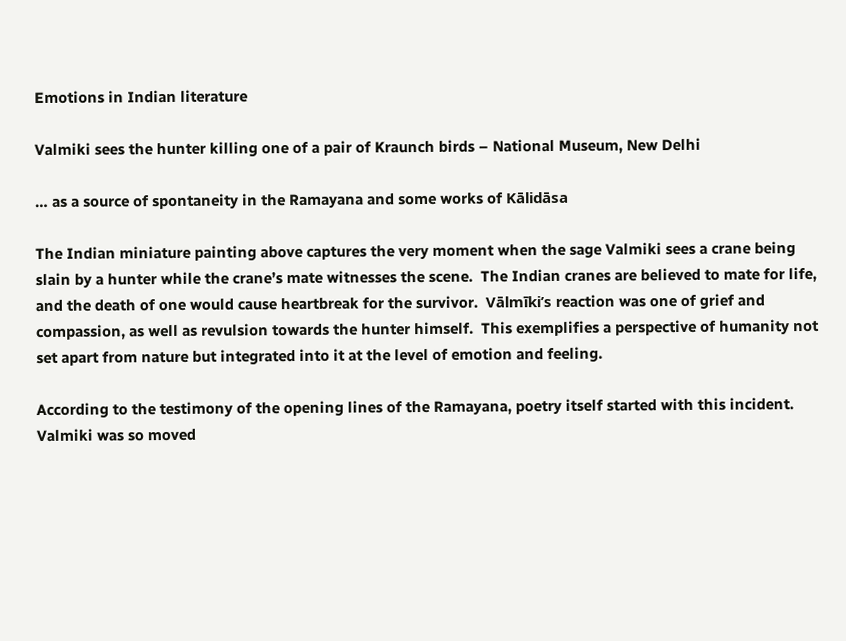Emotions in Indian literature

Valmiki sees the hunter killing one of a pair of Kraunch birds – National Museum, New Delhi

… as a source of spontaneity in the Ramayana and some works of Kālidāsa

The Indian miniature painting above captures the very moment when the sage Valmiki sees a crane being slain by a hunter while the crane’s mate witnesses the scene.  The Indian cranes are believed to mate for life, and the death of one would cause heartbreak for the survivor.  Vālmīki’s reaction was one of grief and compassion, as well as revulsion towards the hunter himself.  This exemplifies a perspective of humanity not set apart from nature but integrated into it at the level of emotion and feeling.

According to the testimony of the opening lines of the Ramayana, poetry itself started with this incident.  Valmiki was so moved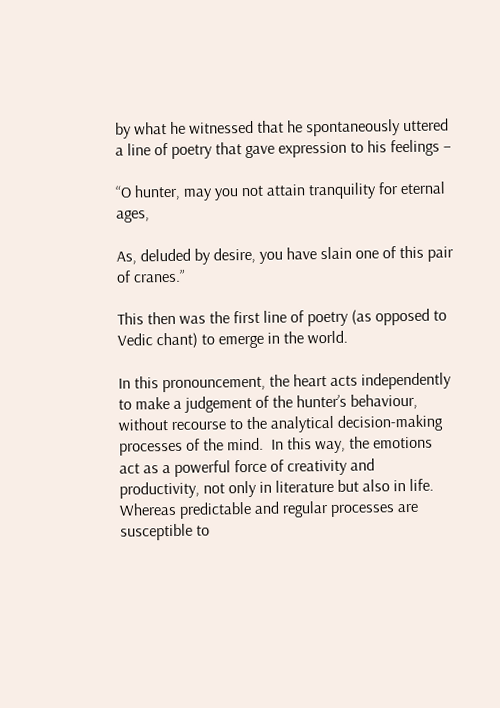by what he witnessed that he spontaneously uttered a line of poetry that gave expression to his feelings –

“O hunter, may you not attain tranquility for eternal ages,

As, deluded by desire, you have slain one of this pair of cranes.”

This then was the first line of poetry (as opposed to Vedic chant) to emerge in the world.

In this pronouncement, the heart acts independently to make a judgement of the hunter’s behaviour, without recourse to the analytical decision-making processes of the mind.  In this way, the emotions act as a powerful force of creativity and productivity, not only in literature but also in life.  Whereas predictable and regular processes are susceptible to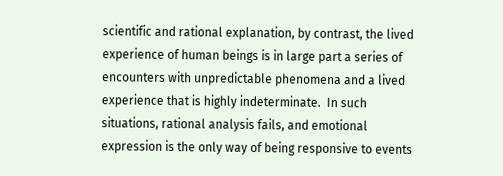scientific and rational explanation, by contrast, the lived experience of human beings is in large part a series of encounters with unpredictable phenomena and a lived experience that is highly indeterminate.  In such situations, rational analysis fails, and emotional expression is the only way of being responsive to events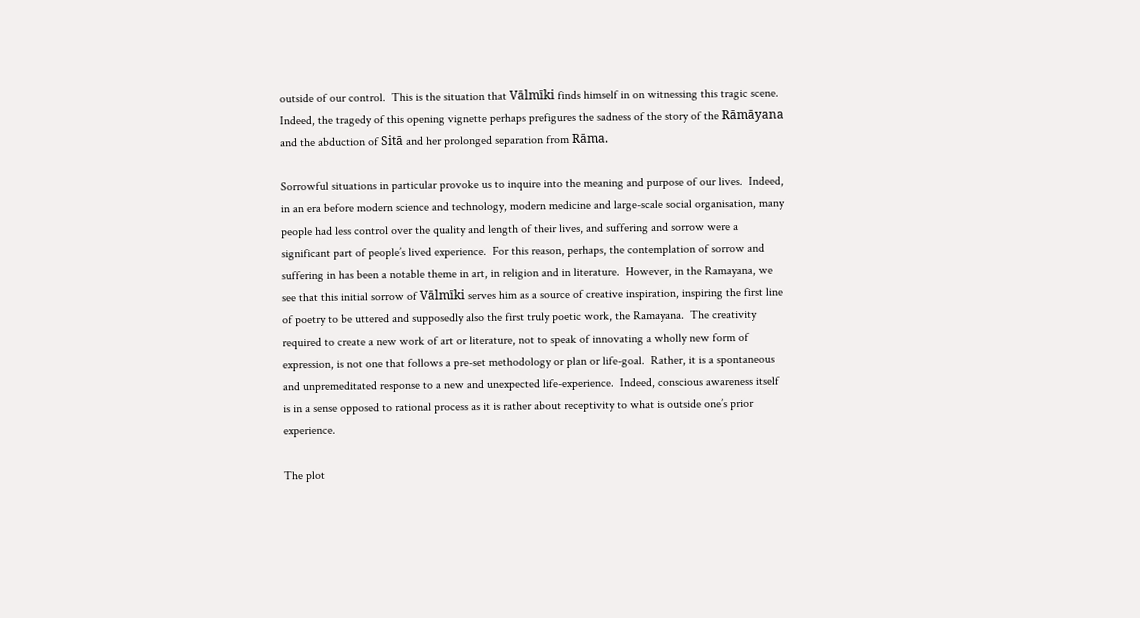outside of our control.  This is the situation that Vālmīki finds himself in on witnessing this tragic scene.  Indeed, the tragedy of this opening vignette perhaps prefigures the sadness of the story of the Rāmāyana and the abduction of Sitā and her prolonged separation from Rāma.

Sorrowful situations in particular provoke us to inquire into the meaning and purpose of our lives.  Indeed, in an era before modern science and technology, modern medicine and large-scale social organisation, many people had less control over the quality and length of their lives, and suffering and sorrow were a significant part of people’s lived experience.  For this reason, perhaps, the contemplation of sorrow and suffering in has been a notable theme in art, in religion and in literature.  However, in the Ramayana, we see that this initial sorrow of Vālmīki serves him as a source of creative inspiration, inspiring the first line of poetry to be uttered and supposedly also the first truly poetic work, the Ramayana.  The creativity required to create a new work of art or literature, not to speak of innovating a wholly new form of expression, is not one that follows a pre-set methodology or plan or life-goal.  Rather, it is a spontaneous and unpremeditated response to a new and unexpected life-experience.  Indeed, conscious awareness itself is in a sense opposed to rational process as it is rather about receptivity to what is outside one’s prior experience.

The plot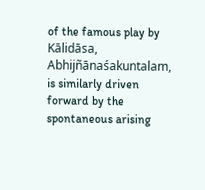of the famous play by Kālidāsa, Abhijñānaśakuntalam, is similarly driven forward by the spontaneous arising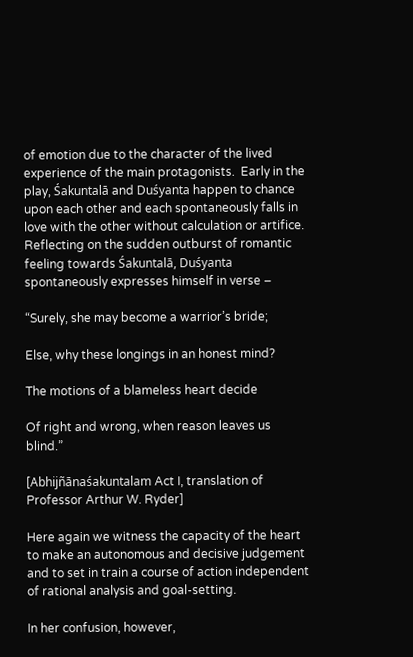of emotion due to the character of the lived experience of the main protagonists.  Early in the play, Śakuntalā and Duśyanta happen to chance upon each other and each spontaneously falls in love with the other without calculation or artifice.  Reflecting on the sudden outburst of romantic feeling towards Śakuntalā, Duśyanta spontaneously expresses himself in verse –

“Surely, she may become a warrior’s bride;

Else, why these longings in an honest mind?

The motions of a blameless heart decide

Of right and wrong, when reason leaves us blind.”

[Abhijñānaśakuntalam Act I, translation of Professor Arthur W. Ryder]

Here again we witness the capacity of the heart to make an autonomous and decisive judgement and to set in train a course of action independent of rational analysis and goal-setting.

In her confusion, however,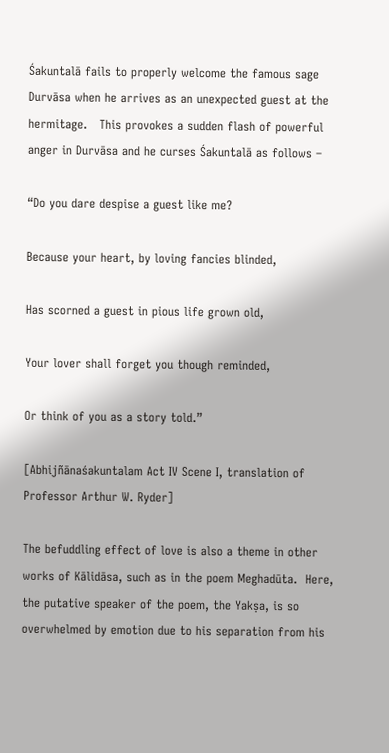Śakuntalā fails to properly welcome the famous sage Durvāsa when he arrives as an unexpected guest at the hermitage.   This provokes a sudden flash of powerful anger in Durvāsa and he curses Śakuntalā as follows –

“Do you dare despise a guest like me?

Because your heart, by loving fancies blinded,

Has scorned a guest in pious life grown old,

Your lover shall forget you though reminded,

Or think of you as a story told.”

[Abhijñānaśakuntalam Act IV Scene I, translation of Professor Arthur W. Ryder]

The befuddling effect of love is also a theme in other works of Kālidāsa, such as in the poem Meghadūta.  Here, the putative speaker of the poem, the Yakṣa, is so overwhelmed by emotion due to his separation from his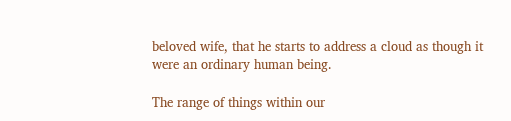beloved wife, that he starts to address a cloud as though it were an ordinary human being.

The range of things within our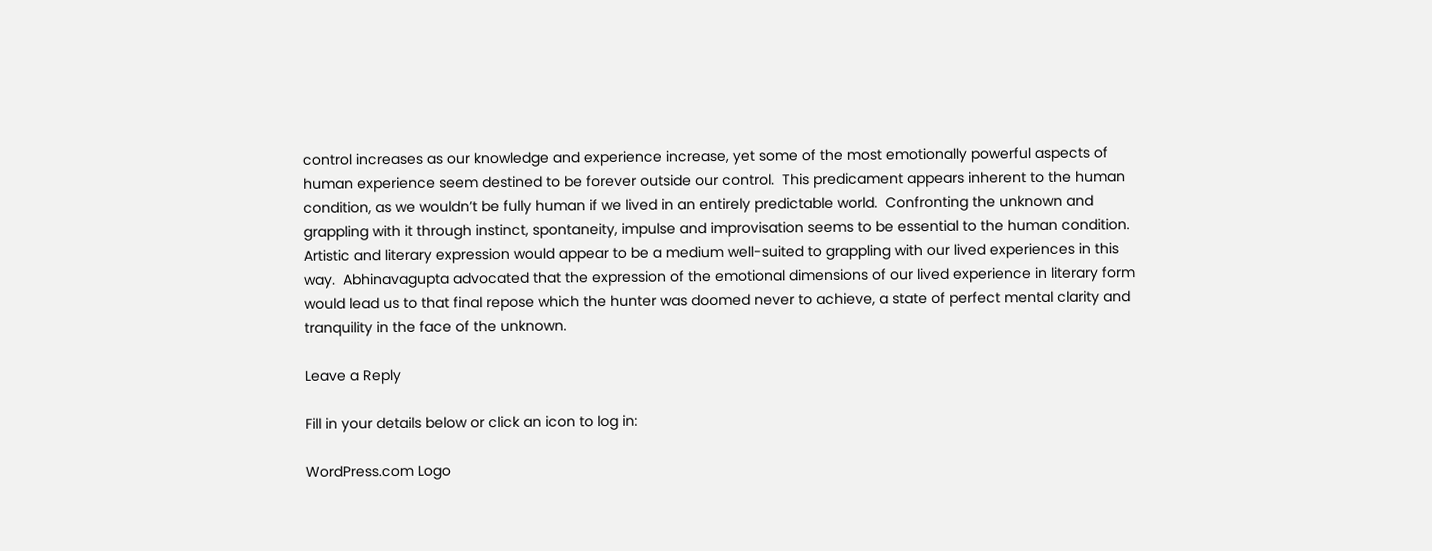control increases as our knowledge and experience increase, yet some of the most emotionally powerful aspects of human experience seem destined to be forever outside our control.  This predicament appears inherent to the human condition, as we wouldn’t be fully human if we lived in an entirely predictable world.  Confronting the unknown and grappling with it through instinct, spontaneity, impulse and improvisation seems to be essential to the human condition.  Artistic and literary expression would appear to be a medium well-suited to grappling with our lived experiences in this way.  Abhinavagupta advocated that the expression of the emotional dimensions of our lived experience in literary form would lead us to that final repose which the hunter was doomed never to achieve, a state of perfect mental clarity and tranquility in the face of the unknown.

Leave a Reply

Fill in your details below or click an icon to log in:

WordPress.com Logo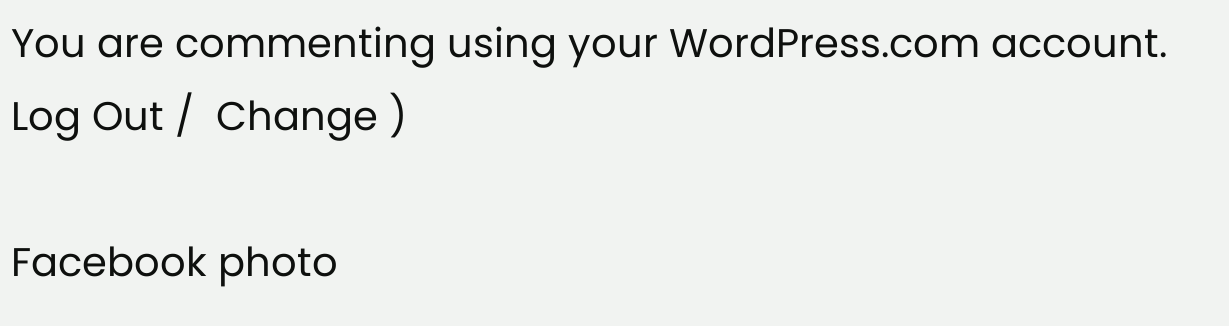You are commenting using your WordPress.com account. Log Out /  Change )

Facebook photo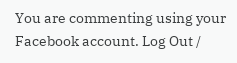You are commenting using your Facebook account. Log Out /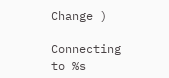Change )

Connecting to %s